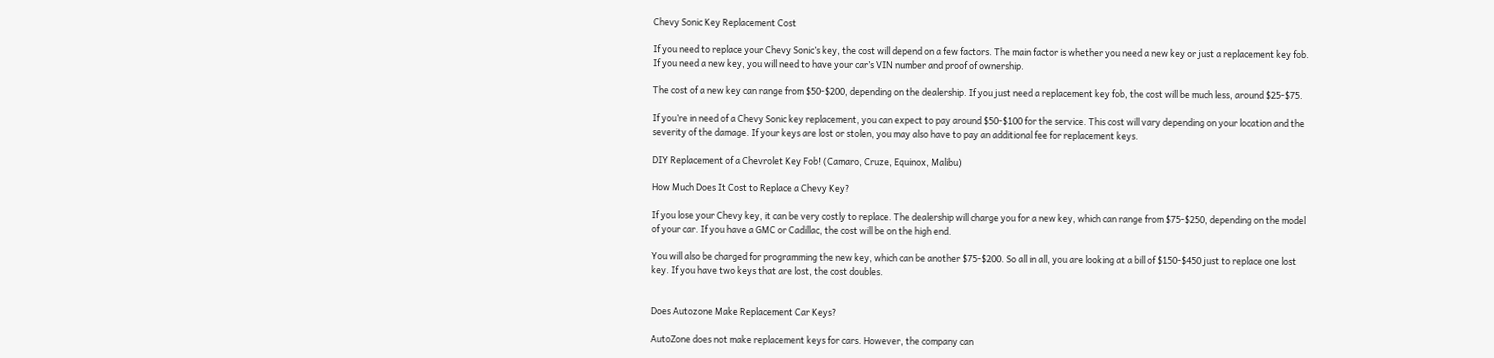Chevy Sonic Key Replacement Cost

If you need to replace your Chevy Sonic’s key, the cost will depend on a few factors. The main factor is whether you need a new key or just a replacement key fob. If you need a new key, you will need to have your car’s VIN number and proof of ownership.

The cost of a new key can range from $50-$200, depending on the dealership. If you just need a replacement key fob, the cost will be much less, around $25-$75.

If you’re in need of a Chevy Sonic key replacement, you can expect to pay around $50-$100 for the service. This cost will vary depending on your location and the severity of the damage. If your keys are lost or stolen, you may also have to pay an additional fee for replacement keys.

DIY Replacement of a Chevrolet Key Fob! (Camaro, Cruze, Equinox, Malibu)

How Much Does It Cost to Replace a Chevy Key?

If you lose your Chevy key, it can be very costly to replace. The dealership will charge you for a new key, which can range from $75-$250, depending on the model of your car. If you have a GMC or Cadillac, the cost will be on the high end.

You will also be charged for programming the new key, which can be another $75-$200. So all in all, you are looking at a bill of $150-$450 just to replace one lost key. If you have two keys that are lost, the cost doubles.


Does Autozone Make Replacement Car Keys?

AutoZone does not make replacement keys for cars. However, the company can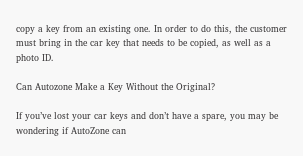copy a key from an existing one. In order to do this, the customer must bring in the car key that needs to be copied, as well as a photo ID.

Can Autozone Make a Key Without the Original?

If you’ve lost your car keys and don’t have a spare, you may be wondering if AutoZone can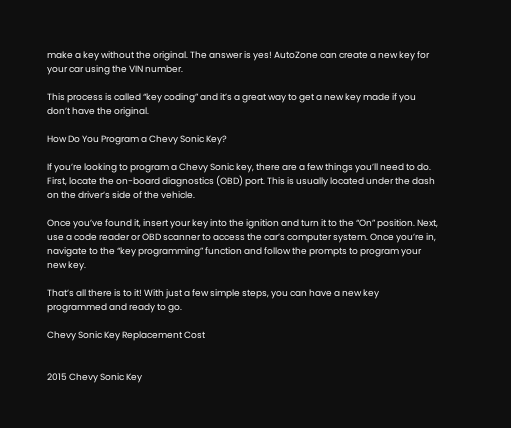make a key without the original. The answer is yes! AutoZone can create a new key for your car using the VIN number.

This process is called “key coding” and it’s a great way to get a new key made if you don’t have the original.

How Do You Program a Chevy Sonic Key?

If you’re looking to program a Chevy Sonic key, there are a few things you’ll need to do. First, locate the on-board diagnostics (OBD) port. This is usually located under the dash on the driver’s side of the vehicle.

Once you’ve found it, insert your key into the ignition and turn it to the “On” position. Next, use a code reader or OBD scanner to access the car’s computer system. Once you’re in, navigate to the “key programming” function and follow the prompts to program your new key.

That’s all there is to it! With just a few simple steps, you can have a new key programmed and ready to go.

Chevy Sonic Key Replacement Cost


2015 Chevy Sonic Key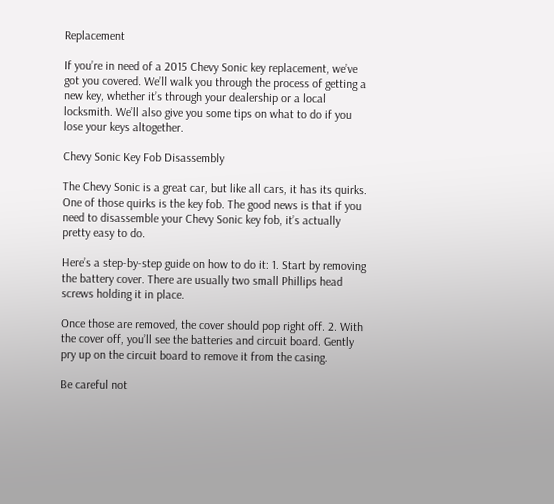Replacement

If you’re in need of a 2015 Chevy Sonic key replacement, we’ve got you covered. We’ll walk you through the process of getting a new key, whether it’s through your dealership or a local locksmith. We’ll also give you some tips on what to do if you lose your keys altogether.

Chevy Sonic Key Fob Disassembly

The Chevy Sonic is a great car, but like all cars, it has its quirks. One of those quirks is the key fob. The good news is that if you need to disassemble your Chevy Sonic key fob, it’s actually pretty easy to do.

Here’s a step-by-step guide on how to do it: 1. Start by removing the battery cover. There are usually two small Phillips head screws holding it in place.

Once those are removed, the cover should pop right off. 2. With the cover off, you’ll see the batteries and circuit board. Gently pry up on the circuit board to remove it from the casing.

Be careful not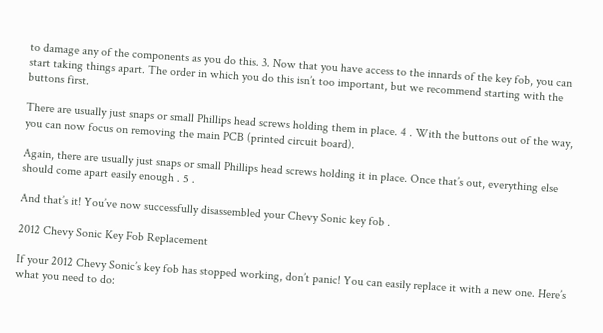to damage any of the components as you do this. 3. Now that you have access to the innards of the key fob, you can start taking things apart. The order in which you do this isn’t too important, but we recommend starting with the buttons first.

There are usually just snaps or small Phillips head screws holding them in place. 4 . With the buttons out of the way, you can now focus on removing the main PCB (printed circuit board).

Again, there are usually just snaps or small Phillips head screws holding it in place. Once that’s out, everything else should come apart easily enough . 5 .

And that’s it! You’ve now successfully disassembled your Chevy Sonic key fob .

2012 Chevy Sonic Key Fob Replacement

If your 2012 Chevy Sonic’s key fob has stopped working, don’t panic! You can easily replace it with a new one. Here’s what you need to do: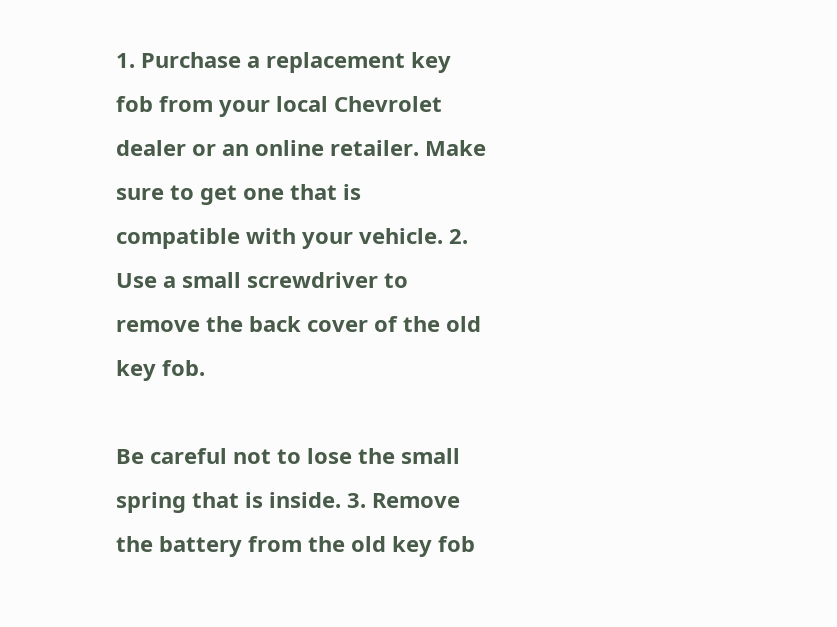1. Purchase a replacement key fob from your local Chevrolet dealer or an online retailer. Make sure to get one that is compatible with your vehicle. 2. Use a small screwdriver to remove the back cover of the old key fob.

Be careful not to lose the small spring that is inside. 3. Remove the battery from the old key fob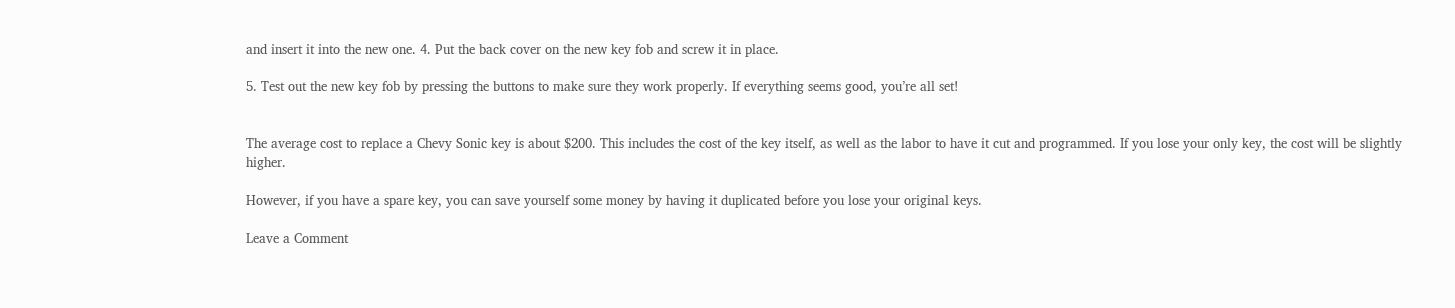and insert it into the new one. 4. Put the back cover on the new key fob and screw it in place.

5. Test out the new key fob by pressing the buttons to make sure they work properly. If everything seems good, you’re all set!


The average cost to replace a Chevy Sonic key is about $200. This includes the cost of the key itself, as well as the labor to have it cut and programmed. If you lose your only key, the cost will be slightly higher.

However, if you have a spare key, you can save yourself some money by having it duplicated before you lose your original keys.

Leave a Comment